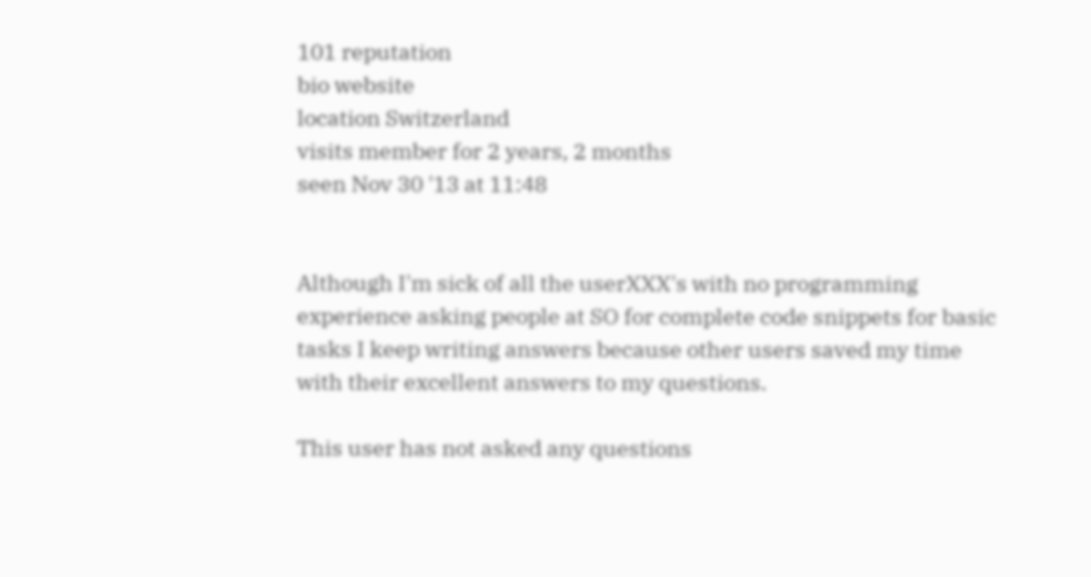101 reputation
bio website
location Switzerland
visits member for 2 years, 2 months
seen Nov 30 '13 at 11:48


Although I'm sick of all the userXXX's with no programming experience asking people at SO for complete code snippets for basic tasks I keep writing answers because other users saved my time with their excellent answers to my questions.

This user has not asked any questions